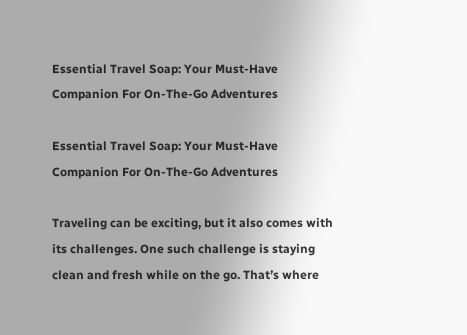Essential Travel Soap: Your Must-Have Companion For On-The-Go Adventures

Essential Travel Soap: Your Must-Have Companion For On-The-Go Adventures

Traveling can be exciting, but it also comes with its challenges. One such challenge is staying clean and fresh while on the go. That’s where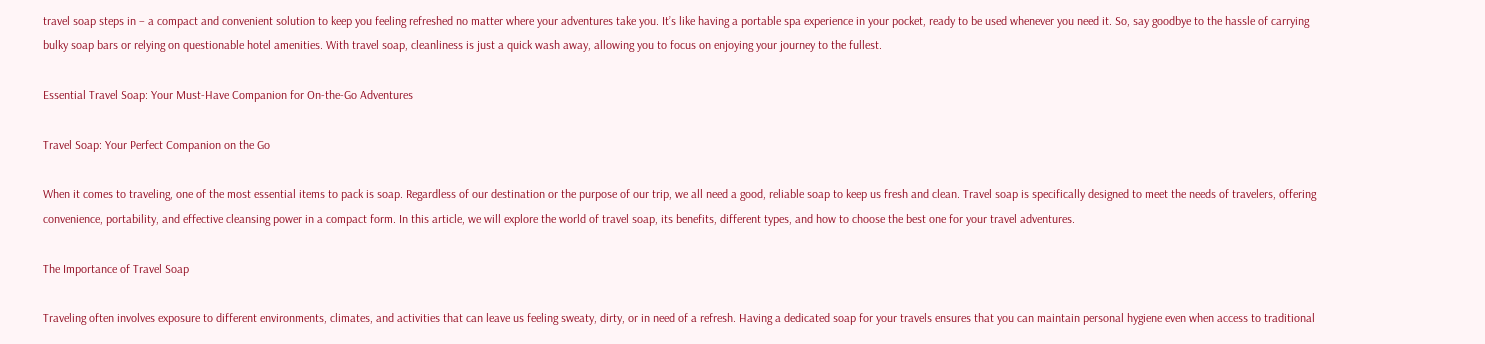travel soap steps in – a compact and convenient solution to keep you feeling refreshed no matter where your adventures take you. It’s like having a portable spa experience in your pocket, ready to be used whenever you need it. So, say goodbye to the hassle of carrying bulky soap bars or relying on questionable hotel amenities. With travel soap, cleanliness is just a quick wash away, allowing you to focus on enjoying your journey to the fullest.

Essential Travel Soap: Your Must-Have Companion for On-the-Go Adventures

Travel Soap: Your Perfect Companion on the Go

When it comes to traveling, one of the most essential items to pack is soap. Regardless of our destination or the purpose of our trip, we all need a good, reliable soap to keep us fresh and clean. Travel soap is specifically designed to meet the needs of travelers, offering convenience, portability, and effective cleansing power in a compact form. In this article, we will explore the world of travel soap, its benefits, different types, and how to choose the best one for your travel adventures.

The Importance of Travel Soap

Traveling often involves exposure to different environments, climates, and activities that can leave us feeling sweaty, dirty, or in need of a refresh. Having a dedicated soap for your travels ensures that you can maintain personal hygiene even when access to traditional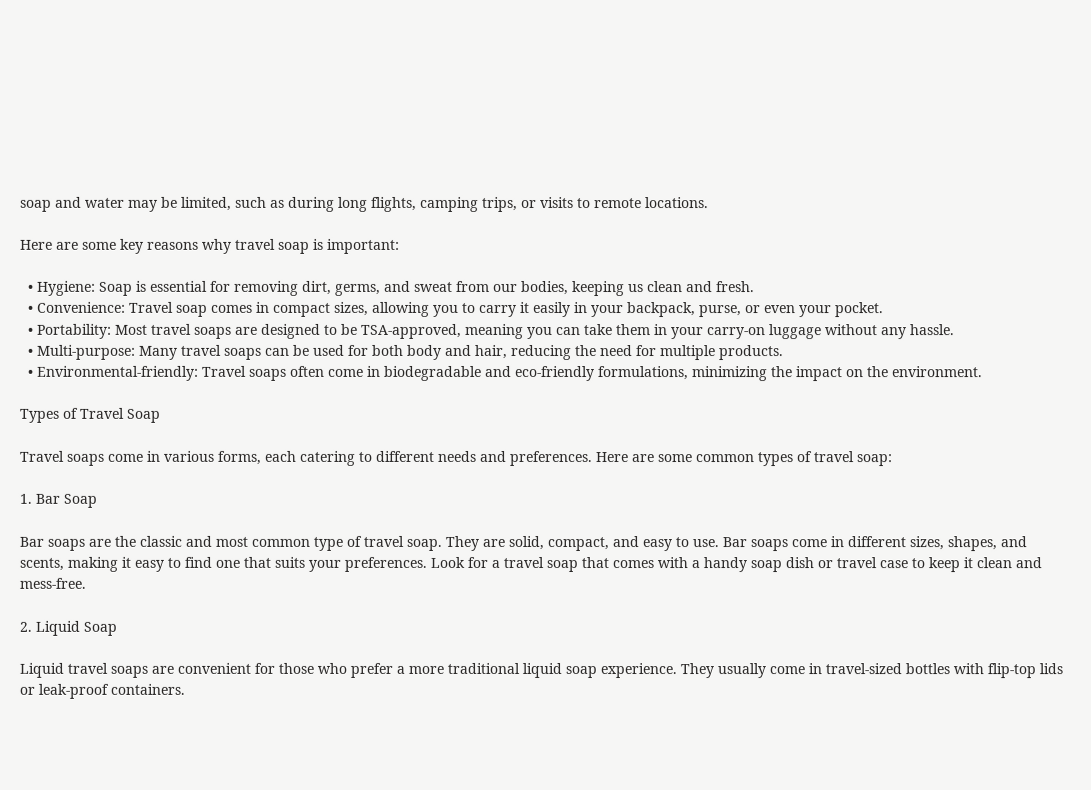soap and water may be limited, such as during long flights, camping trips, or visits to remote locations.

Here are some key reasons why travel soap is important:

  • Hygiene: Soap is essential for removing dirt, germs, and sweat from our bodies, keeping us clean and fresh.
  • Convenience: Travel soap comes in compact sizes, allowing you to carry it easily in your backpack, purse, or even your pocket.
  • Portability: Most travel soaps are designed to be TSA-approved, meaning you can take them in your carry-on luggage without any hassle.
  • Multi-purpose: Many travel soaps can be used for both body and hair, reducing the need for multiple products.
  • Environmental-friendly: Travel soaps often come in biodegradable and eco-friendly formulations, minimizing the impact on the environment.

Types of Travel Soap

Travel soaps come in various forms, each catering to different needs and preferences. Here are some common types of travel soap:

1. Bar Soap

Bar soaps are the classic and most common type of travel soap. They are solid, compact, and easy to use. Bar soaps come in different sizes, shapes, and scents, making it easy to find one that suits your preferences. Look for a travel soap that comes with a handy soap dish or travel case to keep it clean and mess-free.

2. Liquid Soap

Liquid travel soaps are convenient for those who prefer a more traditional liquid soap experience. They usually come in travel-sized bottles with flip-top lids or leak-proof containers.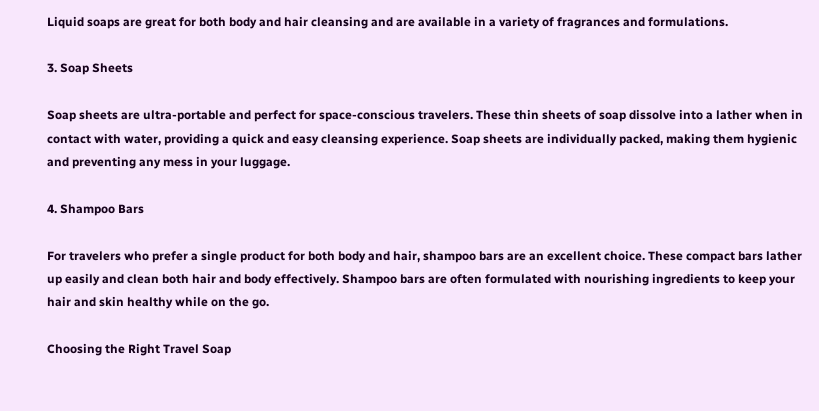Liquid soaps are great for both body and hair cleansing and are available in a variety of fragrances and formulations.

3. Soap Sheets

Soap sheets are ultra-portable and perfect for space-conscious travelers. These thin sheets of soap dissolve into a lather when in contact with water, providing a quick and easy cleansing experience. Soap sheets are individually packed, making them hygienic and preventing any mess in your luggage.

4. Shampoo Bars

For travelers who prefer a single product for both body and hair, shampoo bars are an excellent choice. These compact bars lather up easily and clean both hair and body effectively. Shampoo bars are often formulated with nourishing ingredients to keep your hair and skin healthy while on the go.

Choosing the Right Travel Soap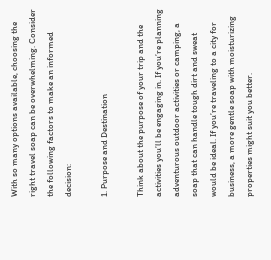With so many options available, choosing the right travel soap can be overwhelming. Consider the following factors to make an informed decision:

1. Purpose and Destination

Think about the purpose of your trip and the activities you’ll be engaging in. If you’re planning adventurous outdoor activities or camping, a soap that can handle tough dirt and sweat would be ideal. If you’re traveling to a city for business, a more gentle soap with moisturizing properties might suit you better.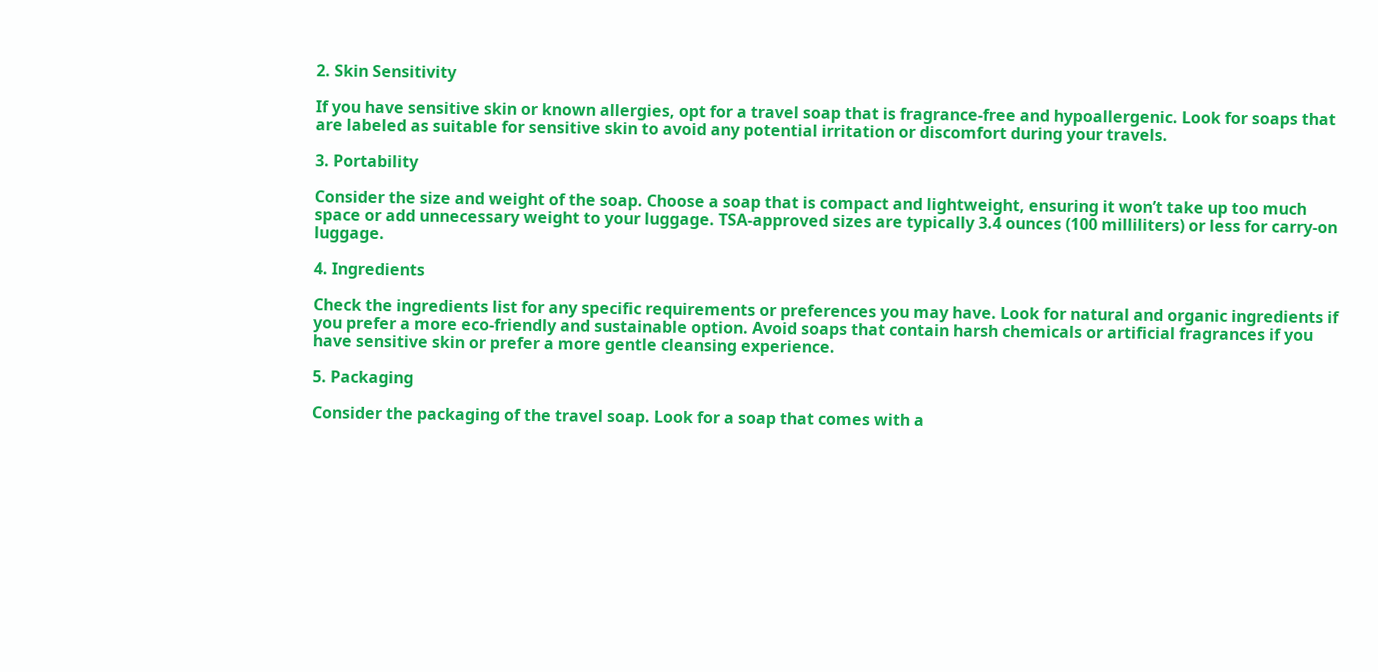2. Skin Sensitivity

If you have sensitive skin or known allergies, opt for a travel soap that is fragrance-free and hypoallergenic. Look for soaps that are labeled as suitable for sensitive skin to avoid any potential irritation or discomfort during your travels.

3. Portability

Consider the size and weight of the soap. Choose a soap that is compact and lightweight, ensuring it won’t take up too much space or add unnecessary weight to your luggage. TSA-approved sizes are typically 3.4 ounces (100 milliliters) or less for carry-on luggage.

4. Ingredients

Check the ingredients list for any specific requirements or preferences you may have. Look for natural and organic ingredients if you prefer a more eco-friendly and sustainable option. Avoid soaps that contain harsh chemicals or artificial fragrances if you have sensitive skin or prefer a more gentle cleansing experience.

5. Packaging

Consider the packaging of the travel soap. Look for a soap that comes with a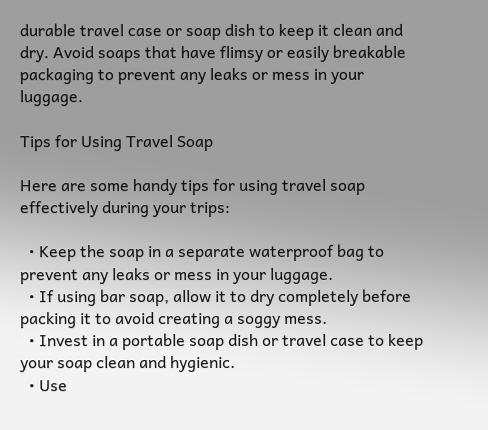durable travel case or soap dish to keep it clean and dry. Avoid soaps that have flimsy or easily breakable packaging to prevent any leaks or mess in your luggage.

Tips for Using Travel Soap

Here are some handy tips for using travel soap effectively during your trips:

  • Keep the soap in a separate waterproof bag to prevent any leaks or mess in your luggage.
  • If using bar soap, allow it to dry completely before packing it to avoid creating a soggy mess.
  • Invest in a portable soap dish or travel case to keep your soap clean and hygienic.
  • Use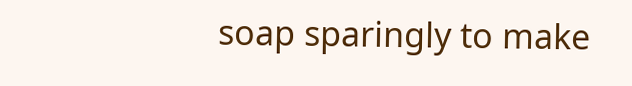soap sparingly to make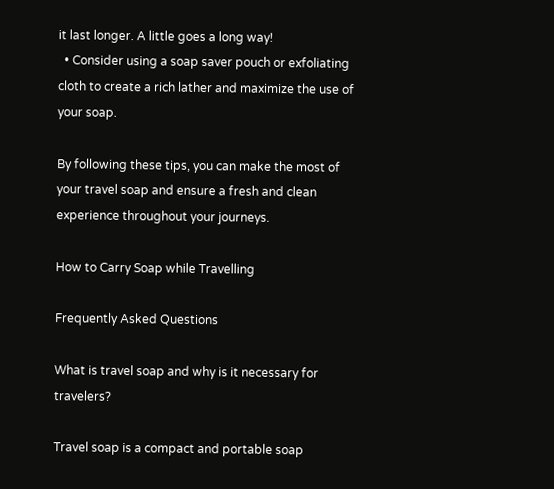it last longer. A little goes a long way!
  • Consider using a soap saver pouch or exfoliating cloth to create a rich lather and maximize the use of your soap.

By following these tips, you can make the most of your travel soap and ensure a fresh and clean experience throughout your journeys.

How to Carry Soap while Travelling

Frequently Asked Questions

What is travel soap and why is it necessary for travelers?

Travel soap is a compact and portable soap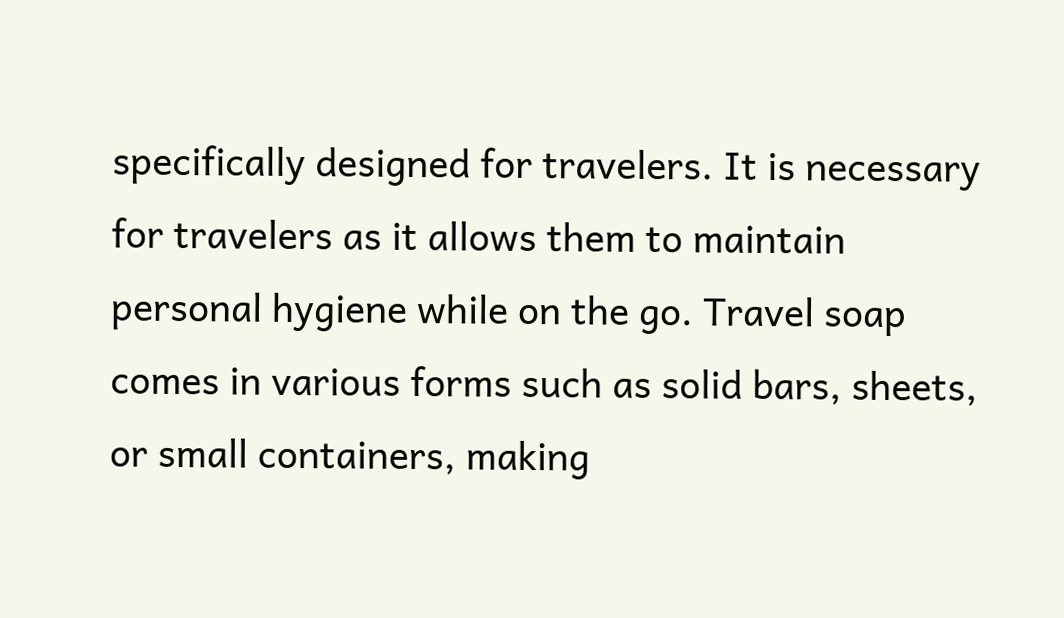specifically designed for travelers. It is necessary for travelers as it allows them to maintain personal hygiene while on the go. Travel soap comes in various forms such as solid bars, sheets, or small containers, making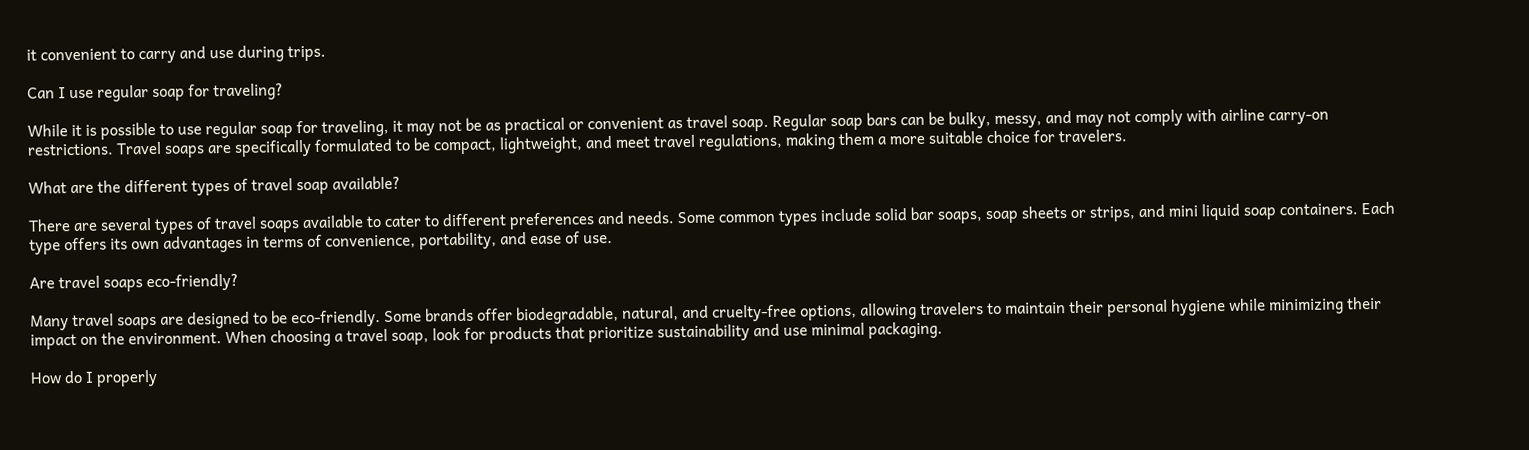it convenient to carry and use during trips.

Can I use regular soap for traveling?

While it is possible to use regular soap for traveling, it may not be as practical or convenient as travel soap. Regular soap bars can be bulky, messy, and may not comply with airline carry-on restrictions. Travel soaps are specifically formulated to be compact, lightweight, and meet travel regulations, making them a more suitable choice for travelers.

What are the different types of travel soap available?

There are several types of travel soaps available to cater to different preferences and needs. Some common types include solid bar soaps, soap sheets or strips, and mini liquid soap containers. Each type offers its own advantages in terms of convenience, portability, and ease of use.

Are travel soaps eco-friendly?

Many travel soaps are designed to be eco-friendly. Some brands offer biodegradable, natural, and cruelty-free options, allowing travelers to maintain their personal hygiene while minimizing their impact on the environment. When choosing a travel soap, look for products that prioritize sustainability and use minimal packaging.

How do I properly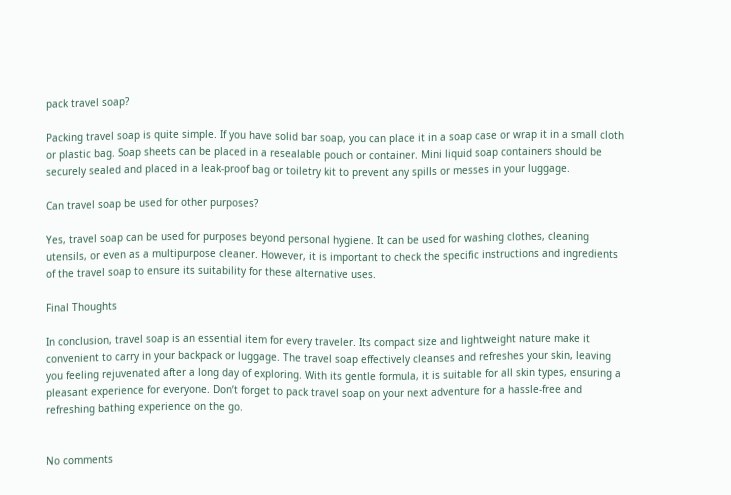pack travel soap?

Packing travel soap is quite simple. If you have solid bar soap, you can place it in a soap case or wrap it in a small cloth or plastic bag. Soap sheets can be placed in a resealable pouch or container. Mini liquid soap containers should be securely sealed and placed in a leak-proof bag or toiletry kit to prevent any spills or messes in your luggage.

Can travel soap be used for other purposes?

Yes, travel soap can be used for purposes beyond personal hygiene. It can be used for washing clothes, cleaning utensils, or even as a multipurpose cleaner. However, it is important to check the specific instructions and ingredients of the travel soap to ensure its suitability for these alternative uses.

Final Thoughts

In conclusion, travel soap is an essential item for every traveler. Its compact size and lightweight nature make it convenient to carry in your backpack or luggage. The travel soap effectively cleanses and refreshes your skin, leaving you feeling rejuvenated after a long day of exploring. With its gentle formula, it is suitable for all skin types, ensuring a pleasant experience for everyone. Don’t forget to pack travel soap on your next adventure for a hassle-free and refreshing bathing experience on the go.


No comments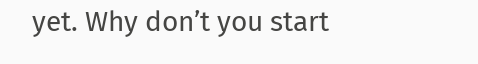yet. Why don’t you start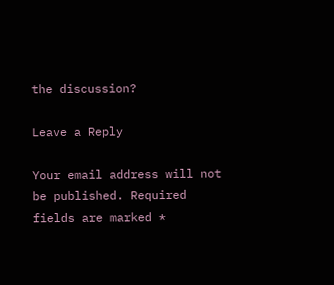the discussion?

Leave a Reply

Your email address will not be published. Required fields are marked *